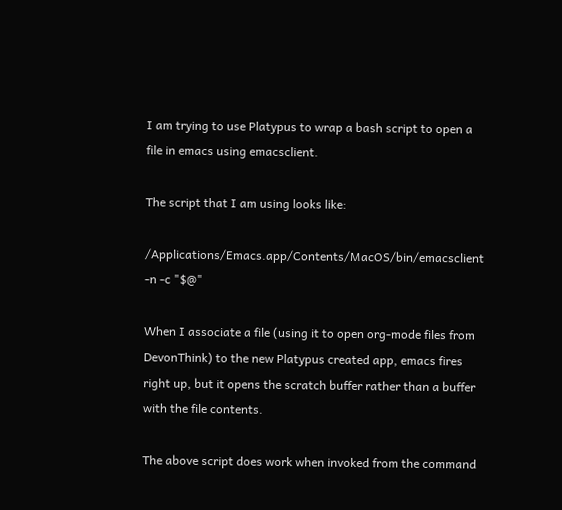I am trying to use Platypus to wrap a bash script to open a file in emacs using emacsclient.

The script that I am using looks like:

/Applications/Emacs.app/Contents/MacOS/bin/emacsclient -n -c "$@"

When I associate a file (using it to open org-mode files from DevonThink) to the new Platypus created app, emacs fires right up, but it opens the scratch buffer rather than a buffer with the file contents.

The above script does work when invoked from the command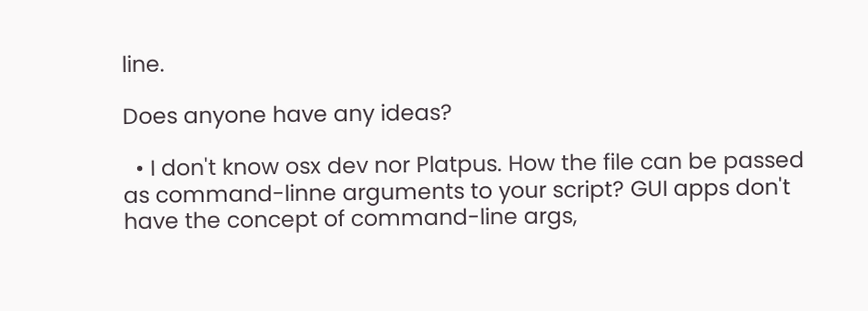line.

Does anyone have any ideas?

  • I don't know osx dev nor Platpus. How the file can be passed as command-linne arguments to your script? GUI apps don't have the concept of command-line args,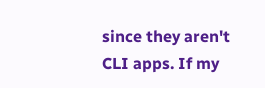since they aren't CLI apps. If my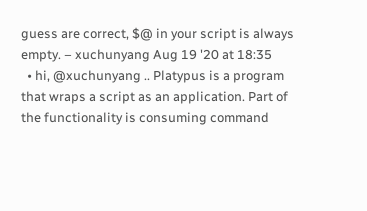guess are correct, $@ in your script is always empty. – xuchunyang Aug 19 '20 at 18:35
  • hi, @xuchunyang .. Platypus is a program that wraps a script as an application. Part of the functionality is consuming command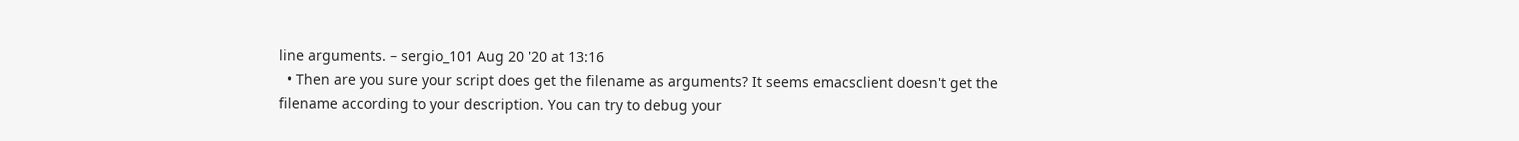line arguments. – sergio_101 Aug 20 '20 at 13:16
  • Then are you sure your script does get the filename as arguments? It seems emacsclient doesn't get the filename according to your description. You can try to debug your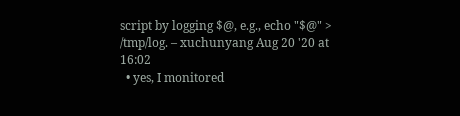script by logging $@, e.g., echo "$@" > /tmp/log. – xuchunyang Aug 20 '20 at 16:02
  • yes, I monitored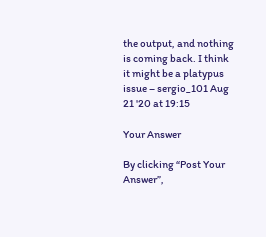the output, and nothing is coming back. I think it might be a platypus issue – sergio_101 Aug 21 '20 at 19:15

Your Answer

By clicking “Post Your Answer”,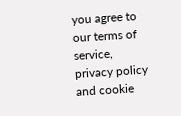you agree to our terms of service, privacy policy and cookie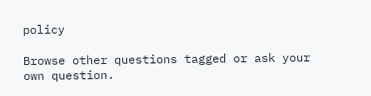policy

Browse other questions tagged or ask your own question.